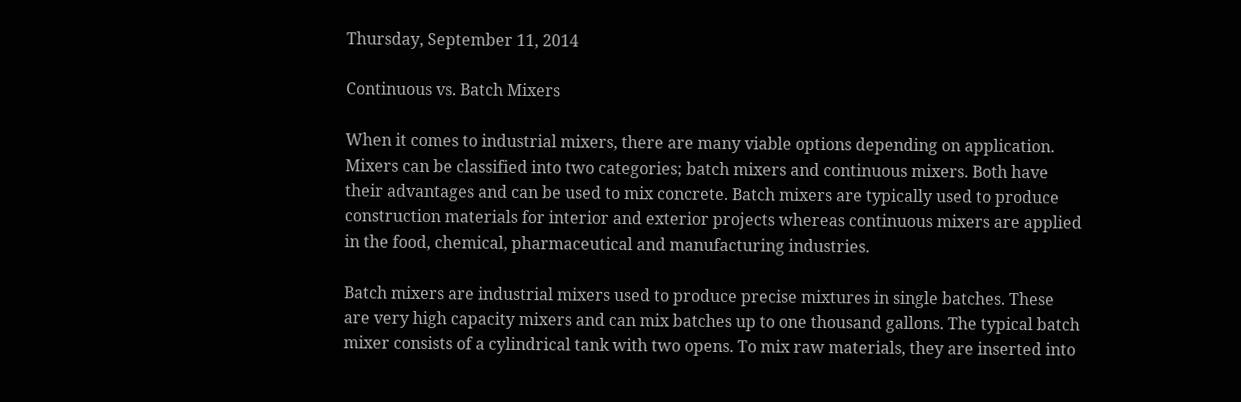Thursday, September 11, 2014

Continuous vs. Batch Mixers

When it comes to industrial mixers, there are many viable options depending on application. Mixers can be classified into two categories; batch mixers and continuous mixers. Both have their advantages and can be used to mix concrete. Batch mixers are typically used to produce construction materials for interior and exterior projects whereas continuous mixers are applied in the food, chemical, pharmaceutical and manufacturing industries.

Batch mixers are industrial mixers used to produce precise mixtures in single batches. These are very high capacity mixers and can mix batches up to one thousand gallons. The typical batch mixer consists of a cylindrical tank with two opens. To mix raw materials, they are inserted into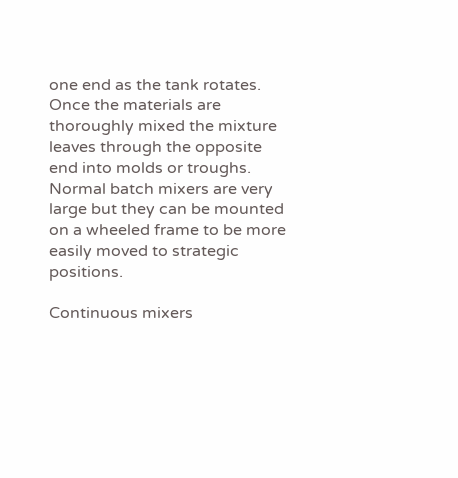one end as the tank rotates. Once the materials are thoroughly mixed the mixture leaves through the opposite end into molds or troughs. Normal batch mixers are very large but they can be mounted on a wheeled frame to be more easily moved to strategic positions.

Continuous mixers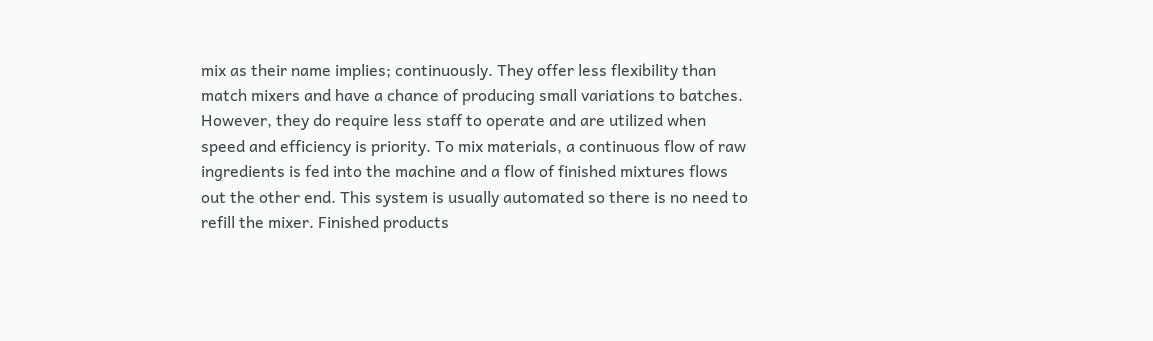mix as their name implies; continuously. They offer less flexibility than match mixers and have a chance of producing small variations to batches. However, they do require less staff to operate and are utilized when speed and efficiency is priority. To mix materials, a continuous flow of raw ingredients is fed into the machine and a flow of finished mixtures flows out the other end. This system is usually automated so there is no need to refill the mixer. Finished products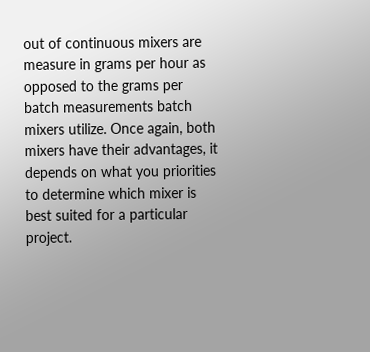out of continuous mixers are measure in grams per hour as opposed to the grams per batch measurements batch mixers utilize. Once again, both mixers have their advantages, it depends on what you priorities to determine which mixer is best suited for a particular project.